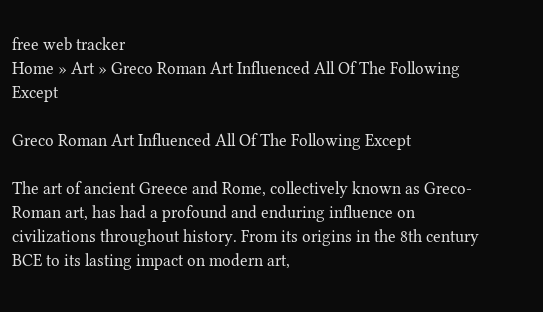free web tracker
Home » Art » Greco Roman Art Influenced All Of The Following Except

Greco Roman Art Influenced All Of The Following Except

The art of ancient Greece and Rome, collectively known as Greco-Roman art, has had a profound and enduring influence on civilizations throughout history. From its origins in the 8th century BCE to its lasting impact on modern art,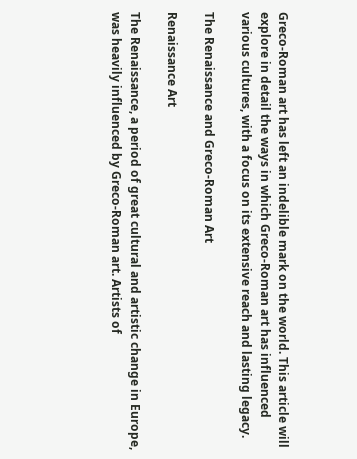Greco-Roman art has left an indelible mark on the world. This article will explore in detail the ways in which Greco-Roman art has influenced various cultures, with a focus on its extensive reach and lasting legacy.

The Renaissance and Greco-Roman Art

Renaissance Art

The Renaissance, a period of great cultural and artistic change in Europe, was heavily influenced by Greco-Roman art. Artists of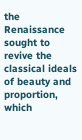the Renaissance sought to revive the classical ideals of beauty and proportion, which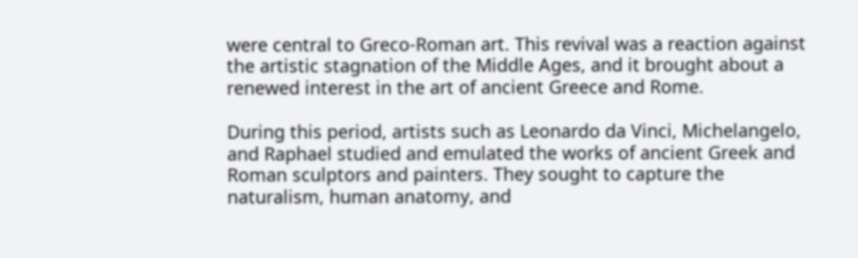were central to Greco-Roman art. This revival was a reaction against the artistic stagnation of the Middle Ages, and it brought about a renewed interest in the art of ancient Greece and Rome.

During this period, artists such as Leonardo da Vinci, Michelangelo, and Raphael studied and emulated the works of ancient Greek and Roman sculptors and painters. They sought to capture the naturalism, human anatomy, and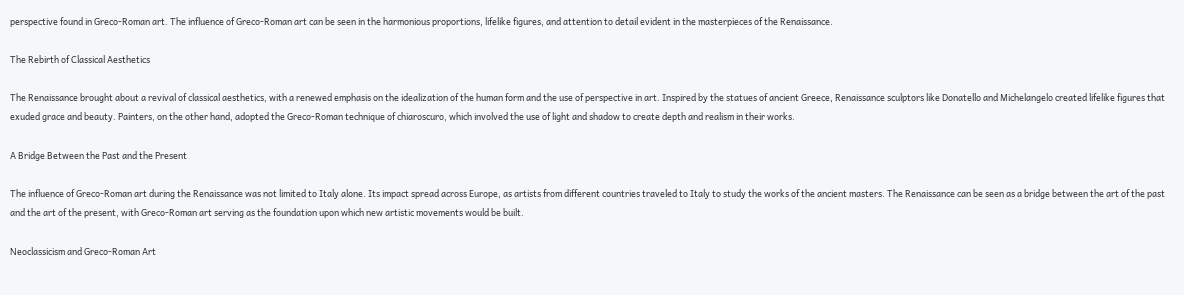perspective found in Greco-Roman art. The influence of Greco-Roman art can be seen in the harmonious proportions, lifelike figures, and attention to detail evident in the masterpieces of the Renaissance.

The Rebirth of Classical Aesthetics

The Renaissance brought about a revival of classical aesthetics, with a renewed emphasis on the idealization of the human form and the use of perspective in art. Inspired by the statues of ancient Greece, Renaissance sculptors like Donatello and Michelangelo created lifelike figures that exuded grace and beauty. Painters, on the other hand, adopted the Greco-Roman technique of chiaroscuro, which involved the use of light and shadow to create depth and realism in their works.

A Bridge Between the Past and the Present

The influence of Greco-Roman art during the Renaissance was not limited to Italy alone. Its impact spread across Europe, as artists from different countries traveled to Italy to study the works of the ancient masters. The Renaissance can be seen as a bridge between the art of the past and the art of the present, with Greco-Roman art serving as the foundation upon which new artistic movements would be built.

Neoclassicism and Greco-Roman Art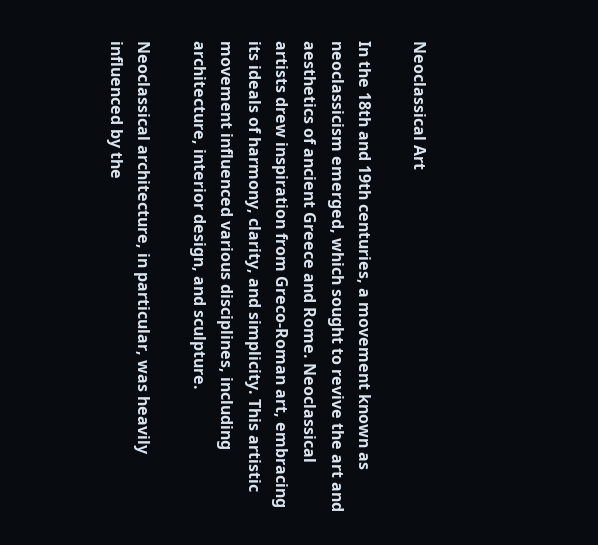Neoclassical Art

In the 18th and 19th centuries, a movement known as neoclassicism emerged, which sought to revive the art and aesthetics of ancient Greece and Rome. Neoclassical artists drew inspiration from Greco-Roman art, embracing its ideals of harmony, clarity, and simplicity. This artistic movement influenced various disciplines, including architecture, interior design, and sculpture.

Neoclassical architecture, in particular, was heavily influenced by the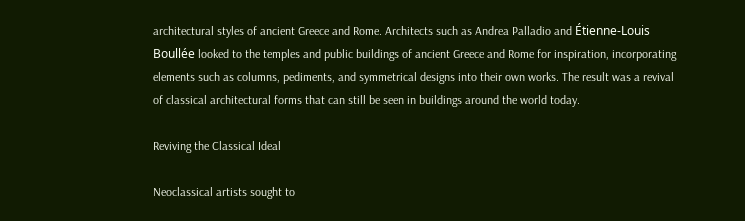architectural styles of ancient Greece and Rome. Architects such as Andrea Palladio and Étienne-Louis Boullée looked to the temples and public buildings of ancient Greece and Rome for inspiration, incorporating elements such as columns, pediments, and symmetrical designs into their own works. The result was a revival of classical architectural forms that can still be seen in buildings around the world today.

Reviving the Classical Ideal

Neoclassical artists sought to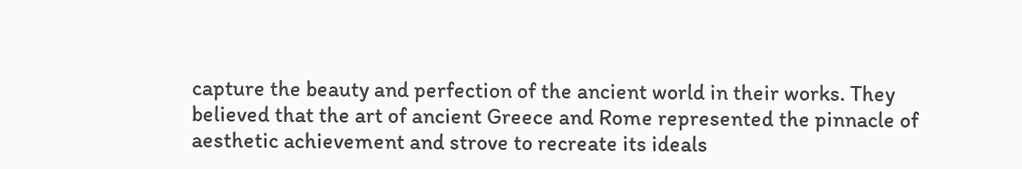capture the beauty and perfection of the ancient world in their works. They believed that the art of ancient Greece and Rome represented the pinnacle of aesthetic achievement and strove to recreate its ideals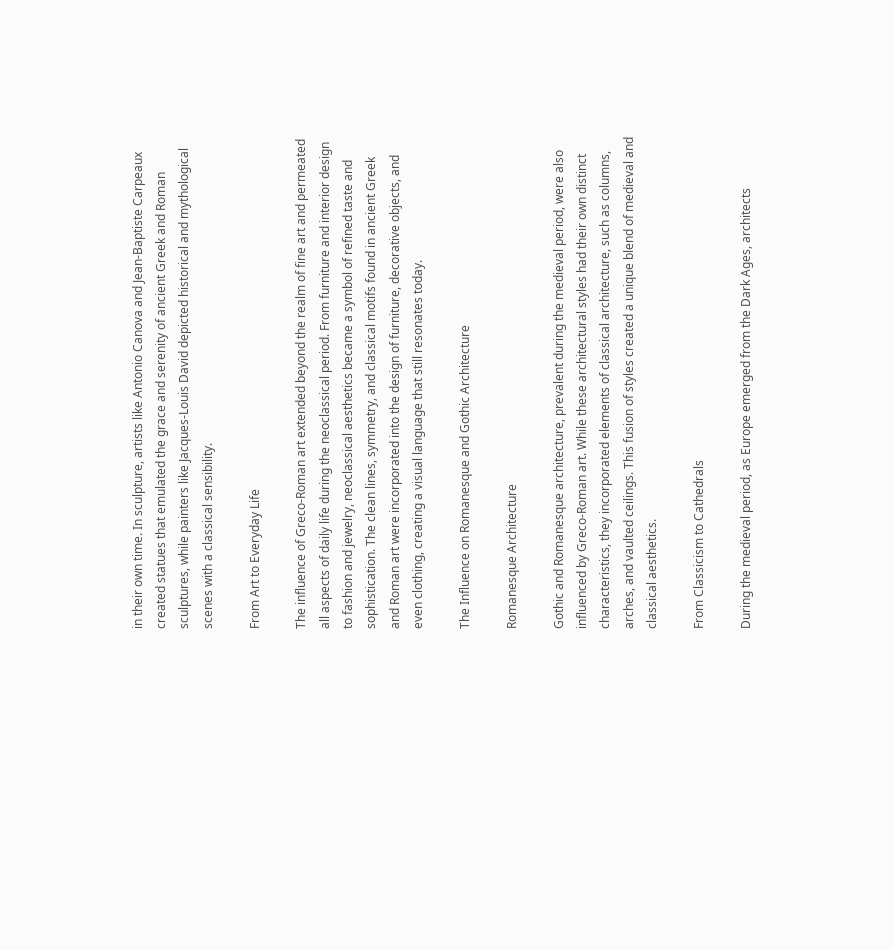in their own time. In sculpture, artists like Antonio Canova and Jean-Baptiste Carpeaux created statues that emulated the grace and serenity of ancient Greek and Roman sculptures, while painters like Jacques-Louis David depicted historical and mythological scenes with a classical sensibility.

From Art to Everyday Life

The influence of Greco-Roman art extended beyond the realm of fine art and permeated all aspects of daily life during the neoclassical period. From furniture and interior design to fashion and jewelry, neoclassical aesthetics became a symbol of refined taste and sophistication. The clean lines, symmetry, and classical motifs found in ancient Greek and Roman art were incorporated into the design of furniture, decorative objects, and even clothing, creating a visual language that still resonates today.

The Influence on Romanesque and Gothic Architecture

Romanesque Architecture

Gothic and Romanesque architecture, prevalent during the medieval period, were also influenced by Greco-Roman art. While these architectural styles had their own distinct characteristics, they incorporated elements of classical architecture, such as columns, arches, and vaulted ceilings. This fusion of styles created a unique blend of medieval and classical aesthetics.

From Classicism to Cathedrals

During the medieval period, as Europe emerged from the Dark Ages, architects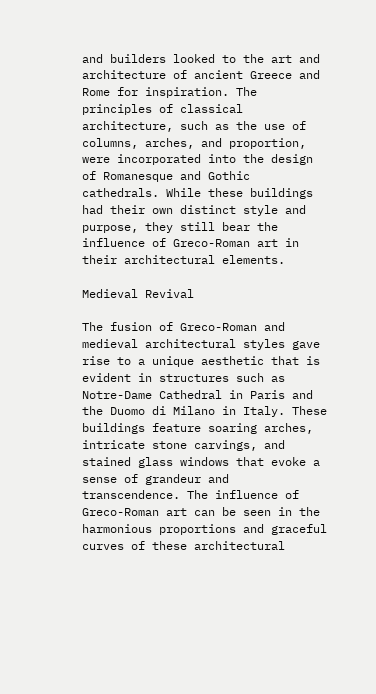and builders looked to the art and architecture of ancient Greece and Rome for inspiration. The principles of classical architecture, such as the use of columns, arches, and proportion, were incorporated into the design of Romanesque and Gothic cathedrals. While these buildings had their own distinct style and purpose, they still bear the influence of Greco-Roman art in their architectural elements.

Medieval Revival

The fusion of Greco-Roman and medieval architectural styles gave rise to a unique aesthetic that is evident in structures such as Notre-Dame Cathedral in Paris and the Duomo di Milano in Italy. These buildings feature soaring arches, intricate stone carvings, and stained glass windows that evoke a sense of grandeur and transcendence. The influence of Greco-Roman art can be seen in the harmonious proportions and graceful curves of these architectural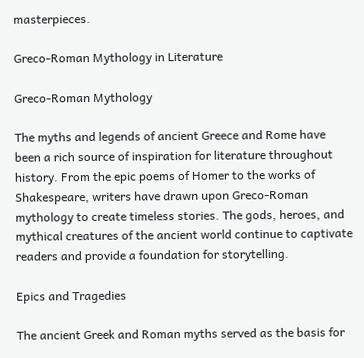masterpieces.

Greco-Roman Mythology in Literature

Greco-Roman Mythology

The myths and legends of ancient Greece and Rome have been a rich source of inspiration for literature throughout history. From the epic poems of Homer to the works of Shakespeare, writers have drawn upon Greco-Roman mythology to create timeless stories. The gods, heroes, and mythical creatures of the ancient world continue to captivate readers and provide a foundation for storytelling.

Epics and Tragedies

The ancient Greek and Roman myths served as the basis for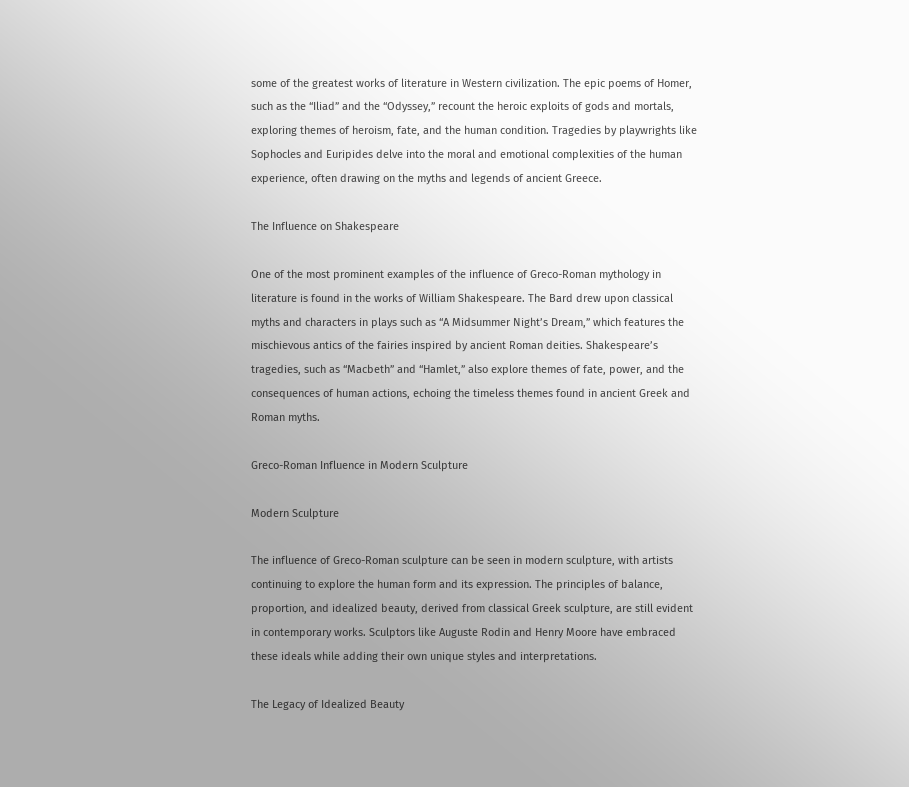some of the greatest works of literature in Western civilization. The epic poems of Homer, such as the “Iliad” and the “Odyssey,” recount the heroic exploits of gods and mortals, exploring themes of heroism, fate, and the human condition. Tragedies by playwrights like Sophocles and Euripides delve into the moral and emotional complexities of the human experience, often drawing on the myths and legends of ancient Greece.

The Influence on Shakespeare

One of the most prominent examples of the influence of Greco-Roman mythology in literature is found in the works of William Shakespeare. The Bard drew upon classical myths and characters in plays such as “A Midsummer Night’s Dream,” which features the mischievous antics of the fairies inspired by ancient Roman deities. Shakespeare’s tragedies, such as “Macbeth” and “Hamlet,” also explore themes of fate, power, and the consequences of human actions, echoing the timeless themes found in ancient Greek and Roman myths.

Greco-Roman Influence in Modern Sculpture

Modern Sculpture

The influence of Greco-Roman sculpture can be seen in modern sculpture, with artists continuing to explore the human form and its expression. The principles of balance, proportion, and idealized beauty, derived from classical Greek sculpture, are still evident in contemporary works. Sculptors like Auguste Rodin and Henry Moore have embraced these ideals while adding their own unique styles and interpretations.

The Legacy of Idealized Beauty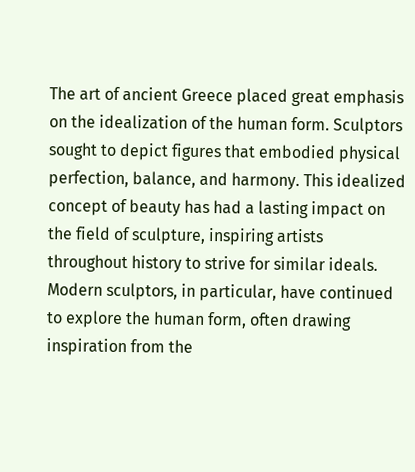The art of ancient Greece placed great emphasis on the idealization of the human form. Sculptors sought to depict figures that embodied physical perfection, balance, and harmony. This idealized concept of beauty has had a lasting impact on the field of sculpture, inspiring artists throughout history to strive for similar ideals. Modern sculptors, in particular, have continued to explore the human form, often drawing inspiration from the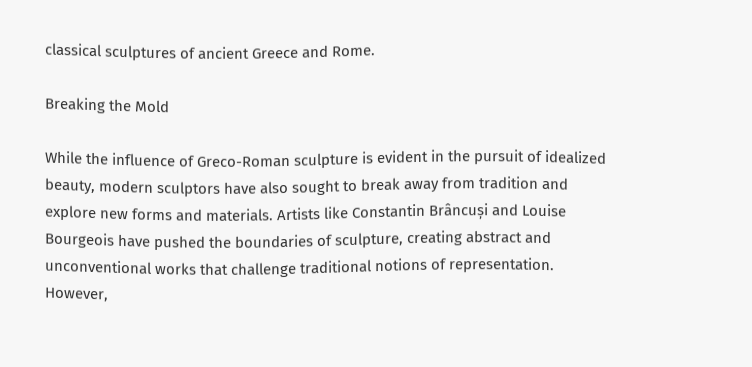classical sculptures of ancient Greece and Rome.

Breaking the Mold

While the influence of Greco-Roman sculpture is evident in the pursuit of idealized beauty, modern sculptors have also sought to break away from tradition and explore new forms and materials. Artists like Constantin Brâncuși and Louise Bourgeois have pushed the boundaries of sculpture, creating abstract and unconventional works that challenge traditional notions of representation. However,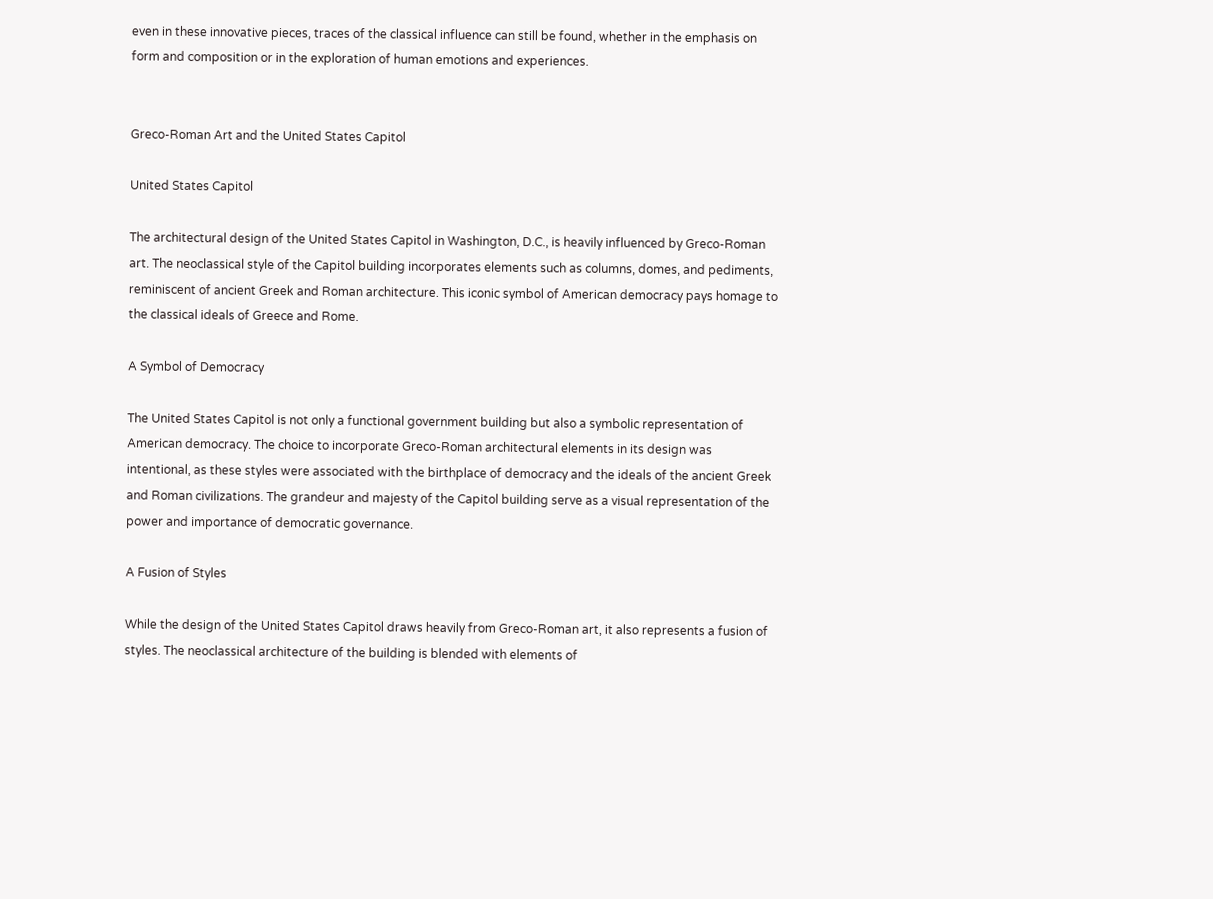even in these innovative pieces, traces of the classical influence can still be found, whether in the emphasis on form and composition or in the exploration of human emotions and experiences.


Greco-Roman Art and the United States Capitol

United States Capitol

The architectural design of the United States Capitol in Washington, D.C., is heavily influenced by Greco-Roman art. The neoclassical style of the Capitol building incorporates elements such as columns, domes, and pediments, reminiscent of ancient Greek and Roman architecture. This iconic symbol of American democracy pays homage to the classical ideals of Greece and Rome.

A Symbol of Democracy

The United States Capitol is not only a functional government building but also a symbolic representation of American democracy. The choice to incorporate Greco-Roman architectural elements in its design was intentional, as these styles were associated with the birthplace of democracy and the ideals of the ancient Greek and Roman civilizations. The grandeur and majesty of the Capitol building serve as a visual representation of the power and importance of democratic governance.

A Fusion of Styles

While the design of the United States Capitol draws heavily from Greco-Roman art, it also represents a fusion of styles. The neoclassical architecture of the building is blended with elements of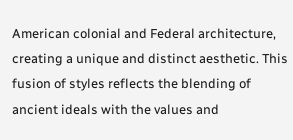American colonial and Federal architecture, creating a unique and distinct aesthetic. This fusion of styles reflects the blending of ancient ideals with the values and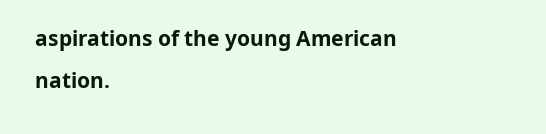aspirations of the young American nation.